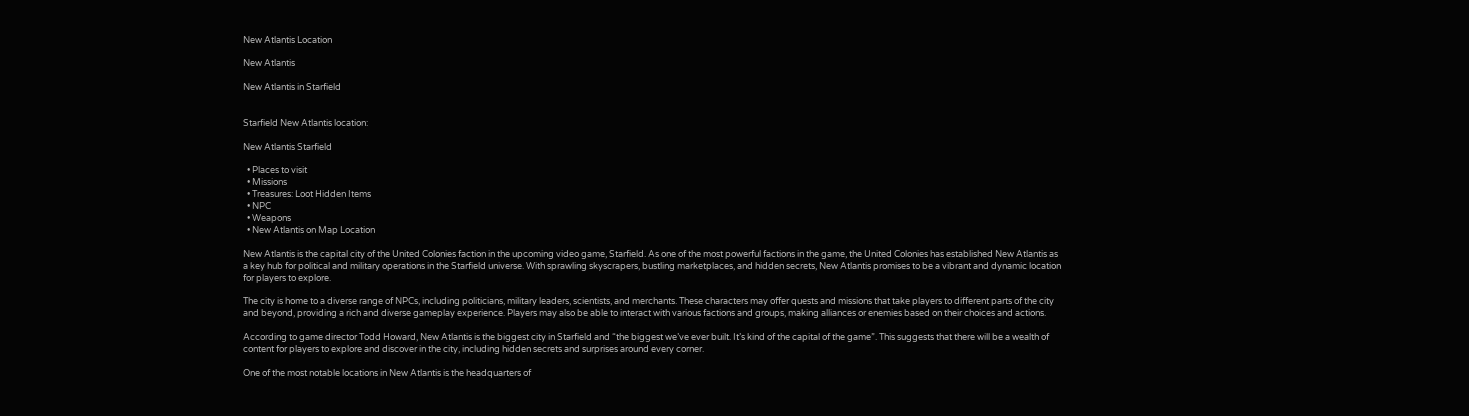New Atlantis Location

New Atlantis

New Atlantis in Starfield


Starfield New Atlantis location:

New Atlantis Starfield

  • Places to visit
  • Missions
  • Treasures: Loot Hidden Items
  • NPC
  • Weapons
  • New Atlantis on Map Location

New Atlantis is the capital city of the United Colonies faction in the upcoming video game, Starfield. As one of the most powerful factions in the game, the United Colonies has established New Atlantis as a key hub for political and military operations in the Starfield universe. With sprawling skyscrapers, bustling marketplaces, and hidden secrets, New Atlantis promises to be a vibrant and dynamic location for players to explore.

The city is home to a diverse range of NPCs, including politicians, military leaders, scientists, and merchants. These characters may offer quests and missions that take players to different parts of the city and beyond, providing a rich and diverse gameplay experience. Players may also be able to interact with various factions and groups, making alliances or enemies based on their choices and actions.

According to game director Todd Howard, New Atlantis is the biggest city in Starfield and “the biggest we’ve ever built. It’s kind of the capital of the game”. This suggests that there will be a wealth of content for players to explore and discover in the city, including hidden secrets and surprises around every corner.

One of the most notable locations in New Atlantis is the headquarters of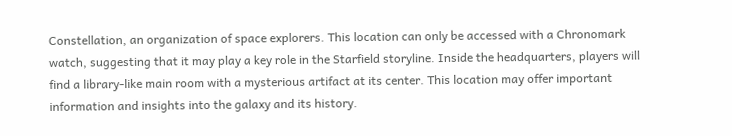Constellation, an organization of space explorers. This location can only be accessed with a Chronomark watch, suggesting that it may play a key role in the Starfield storyline. Inside the headquarters, players will find a library-like main room with a mysterious artifact at its center. This location may offer important information and insights into the galaxy and its history.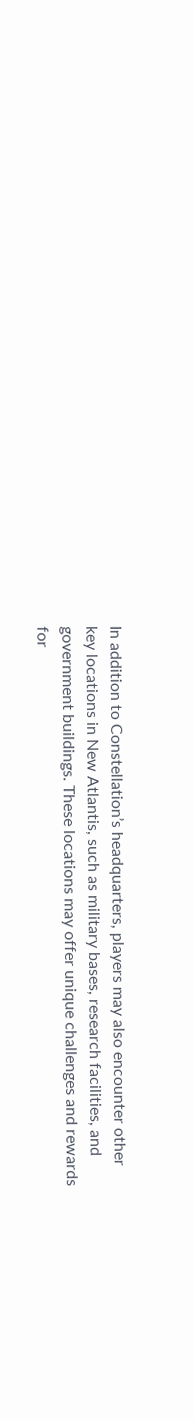In addition to Constellation’s headquarters, players may also encounter other key locations in New Atlantis, such as military bases, research facilities, and government buildings. These locations may offer unique challenges and rewards for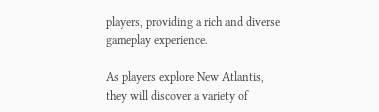players, providing a rich and diverse gameplay experience.

As players explore New Atlantis, they will discover a variety of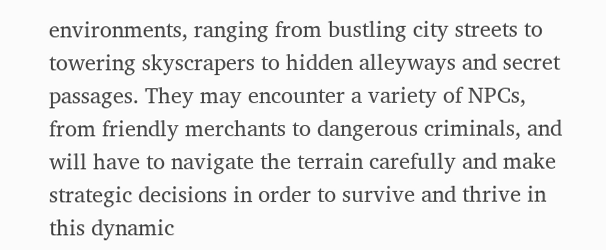environments, ranging from bustling city streets to towering skyscrapers to hidden alleyways and secret passages. They may encounter a variety of NPCs, from friendly merchants to dangerous criminals, and will have to navigate the terrain carefully and make strategic decisions in order to survive and thrive in this dynamic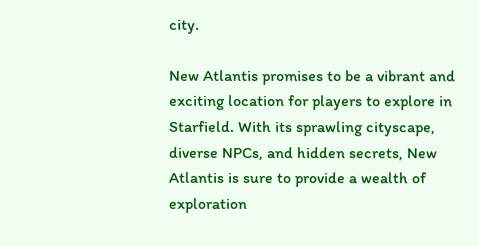city.

New Atlantis promises to be a vibrant and exciting location for players to explore in Starfield. With its sprawling cityscape, diverse NPCs, and hidden secrets, New Atlantis is sure to provide a wealth of exploration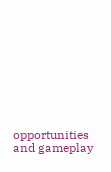opportunities and gameplay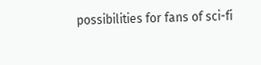possibilities for fans of sci-fi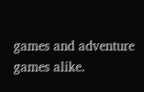games and adventure games alike.